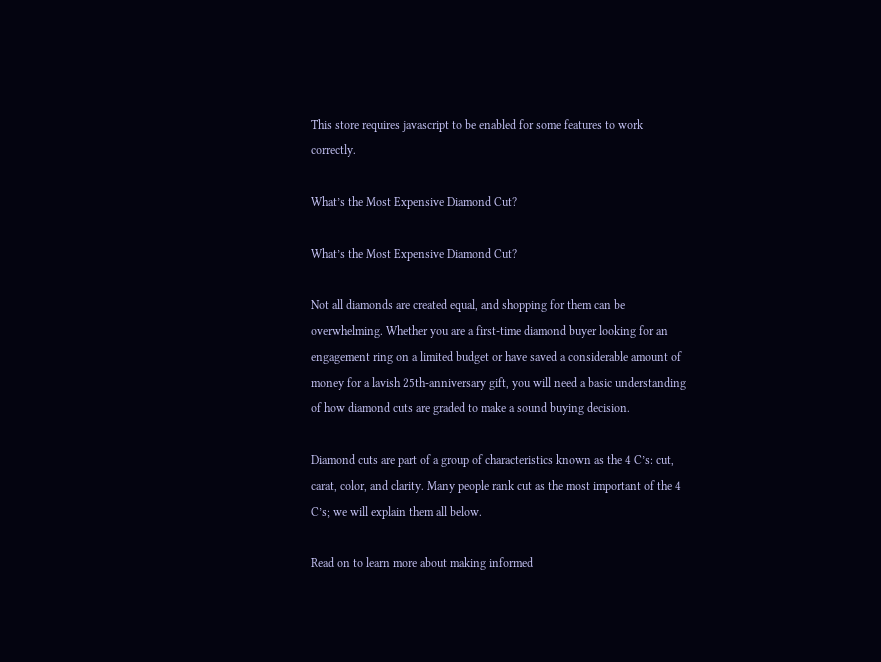This store requires javascript to be enabled for some features to work correctly.

What’s the Most Expensive Diamond Cut?

What’s the Most Expensive Diamond Cut?

Not all diamonds are created equal, and shopping for them can be overwhelming. Whether you are a first-time diamond buyer looking for an engagement ring on a limited budget or have saved a considerable amount of money for a lavish 25th-anniversary gift, you will need a basic understanding of how diamond cuts are graded to make a sound buying decision.

Diamond cuts are part of a group of characteristics known as the 4 C’s: cut, carat, color, and clarity. Many people rank cut as the most important of the 4 C’s; we will explain them all below.

Read on to learn more about making informed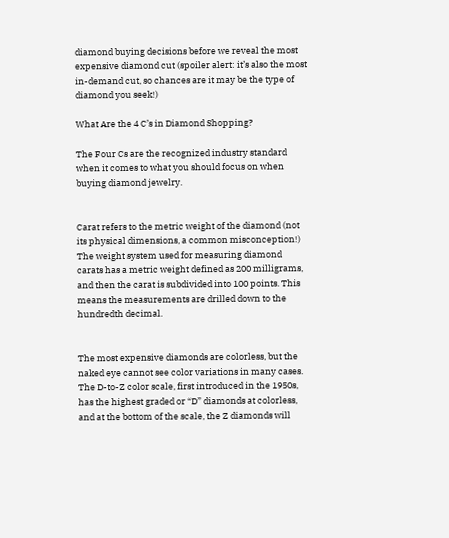diamond buying decisions before we reveal the most expensive diamond cut (spoiler alert: it’s also the most in-demand cut, so chances are it may be the type of diamond you seek!)

What Are the 4 C’s in Diamond Shopping?

The Four Cs are the recognized industry standard when it comes to what you should focus on when buying diamond jewelry.


Carat refers to the metric weight of the diamond (not its physical dimensions, a common misconception!) The weight system used for measuring diamond carats has a metric weight defined as 200 milligrams, and then the carat is subdivided into 100 points. This means the measurements are drilled down to the hundredth decimal.


The most expensive diamonds are colorless, but the naked eye cannot see color variations in many cases. The D-to-Z color scale, first introduced in the 1950s, has the highest graded or “D” diamonds at colorless, and at the bottom of the scale, the Z diamonds will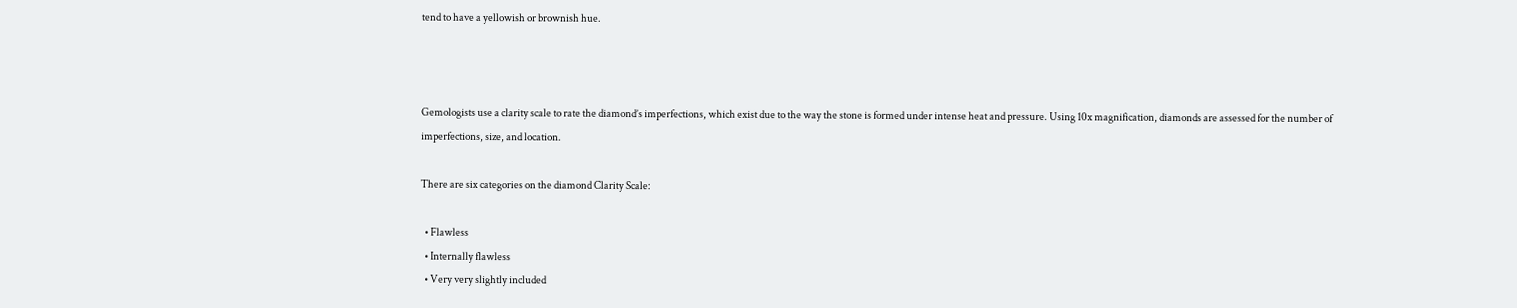tend to have a yellowish or brownish hue.



Gemologists use a clarity scale to rate the diamond’s imperfections, which exist due to the way the stone is formed under intense heat and pressure. Using 10x magnification, diamonds are assessed for the number of imperfections, size, and location.

There are six categories on the diamond Clarity Scale:

  • Flawless
  • Internally flawless
  • Very very slightly included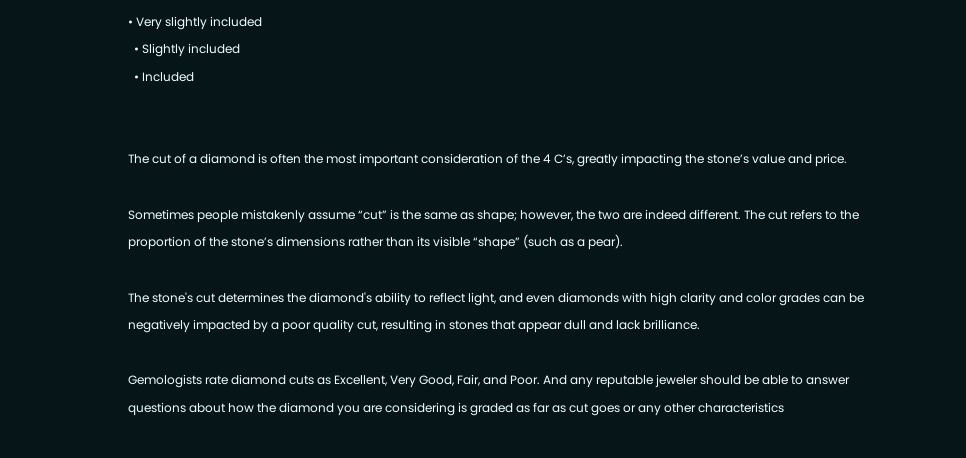• Very slightly included
  • Slightly included
  • Included


The cut of a diamond is often the most important consideration of the 4 C’s, greatly impacting the stone’s value and price.

Sometimes people mistakenly assume “cut” is the same as shape; however, the two are indeed different. The cut refers to the proportion of the stone’s dimensions rather than its visible “shape” (such as a pear).

The stone's cut determines the diamond's ability to reflect light, and even diamonds with high clarity and color grades can be negatively impacted by a poor quality cut, resulting in stones that appear dull and lack brilliance.

Gemologists rate diamond cuts as Excellent, Very Good, Fair, and Poor. And any reputable jeweler should be able to answer questions about how the diamond you are considering is graded as far as cut goes or any other characteristics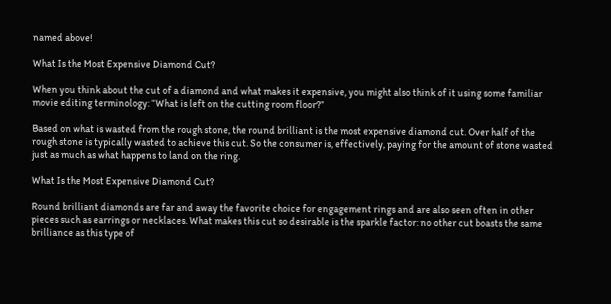named above!

What Is the Most Expensive Diamond Cut?

When you think about the cut of a diamond and what makes it expensive, you might also think of it using some familiar movie editing terminology: “What is left on the cutting room floor?”

Based on what is wasted from the rough stone, the round brilliant is the most expensive diamond cut. Over half of the rough stone is typically wasted to achieve this cut. So the consumer is, effectively, paying for the amount of stone wasted just as much as what happens to land on the ring.

What Is the Most Expensive Diamond Cut?

Round brilliant diamonds are far and away the favorite choice for engagement rings and are also seen often in other pieces such as earrings or necklaces. What makes this cut so desirable is the sparkle factor: no other cut boasts the same brilliance as this type of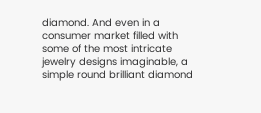diamond. And even in a consumer market filled with some of the most intricate jewelry designs imaginable, a simple round brilliant diamond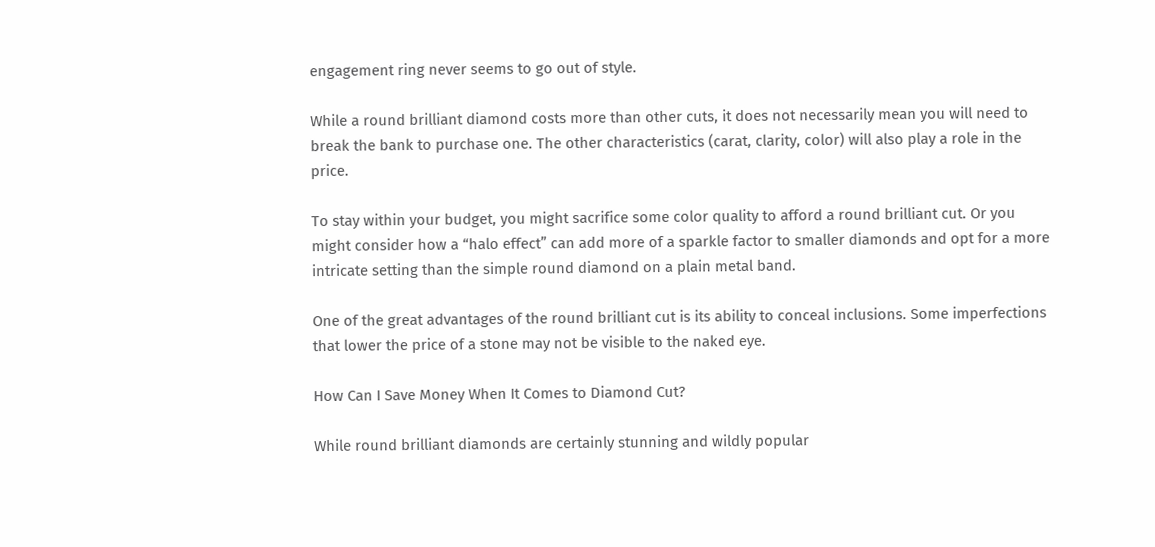engagement ring never seems to go out of style.

While a round brilliant diamond costs more than other cuts, it does not necessarily mean you will need to break the bank to purchase one. The other characteristics (carat, clarity, color) will also play a role in the price.

To stay within your budget, you might sacrifice some color quality to afford a round brilliant cut. Or you might consider how a “halo effect” can add more of a sparkle factor to smaller diamonds and opt for a more intricate setting than the simple round diamond on a plain metal band.

One of the great advantages of the round brilliant cut is its ability to conceal inclusions. Some imperfections that lower the price of a stone may not be visible to the naked eye.

How Can I Save Money When It Comes to Diamond Cut?

While round brilliant diamonds are certainly stunning and wildly popular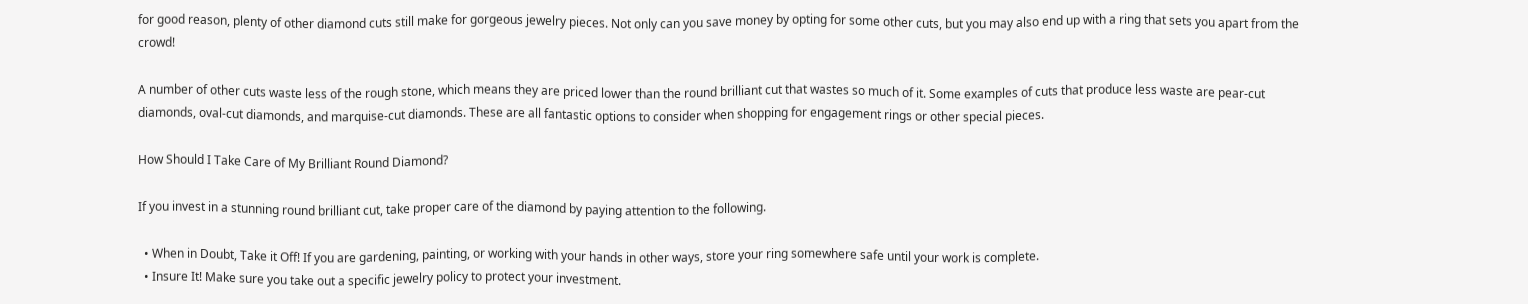for good reason, plenty of other diamond cuts still make for gorgeous jewelry pieces. Not only can you save money by opting for some other cuts, but you may also end up with a ring that sets you apart from the crowd!

A number of other cuts waste less of the rough stone, which means they are priced lower than the round brilliant cut that wastes so much of it. Some examples of cuts that produce less waste are pear-cut diamonds, oval-cut diamonds, and marquise-cut diamonds. These are all fantastic options to consider when shopping for engagement rings or other special pieces.

How Should I Take Care of My Brilliant Round Diamond?

If you invest in a stunning round brilliant cut, take proper care of the diamond by paying attention to the following.

  • When in Doubt, Take it Off! If you are gardening, painting, or working with your hands in other ways, store your ring somewhere safe until your work is complete.
  • Insure It! Make sure you take out a specific jewelry policy to protect your investment.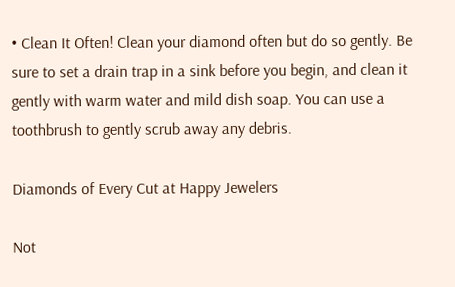• Clean It Often! Clean your diamond often but do so gently. Be sure to set a drain trap in a sink before you begin, and clean it gently with warm water and mild dish soap. You can use a toothbrush to gently scrub away any debris.

Diamonds of Every Cut at Happy Jewelers

Not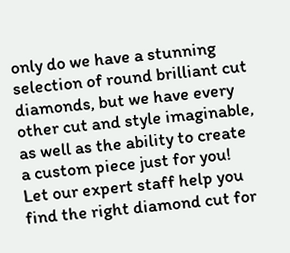only do we have a stunning selection of round brilliant cut diamonds, but we have every other cut and style imaginable, as well as the ability to create a custom piece just for you! Let our expert staff help you find the right diamond cut for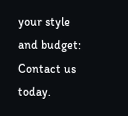your style and budget: Contact us today.